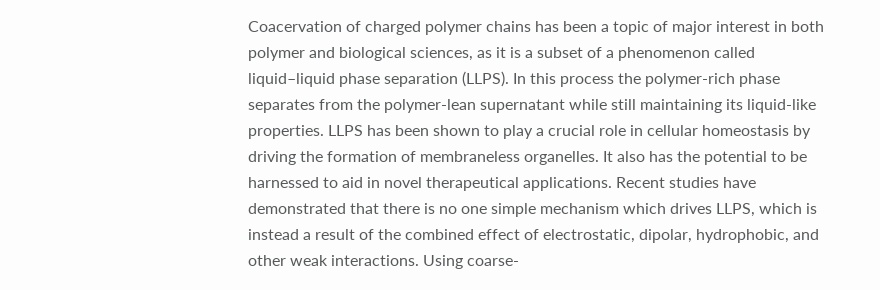Coacervation of charged polymer chains has been a topic of major interest in both polymer and biological sciences, as it is a subset of a phenomenon called liquid–liquid phase separation (LLPS). In this process the polymer-rich phase separates from the polymer-lean supernatant while still maintaining its liquid-like properties. LLPS has been shown to play a crucial role in cellular homeostasis by driving the formation of membraneless organelles. It also has the potential to be harnessed to aid in novel therapeutical applications. Recent studies have demonstrated that there is no one simple mechanism which drives LLPS, which is instead a result of the combined effect of electrostatic, dipolar, hydrophobic, and other weak interactions. Using coarse-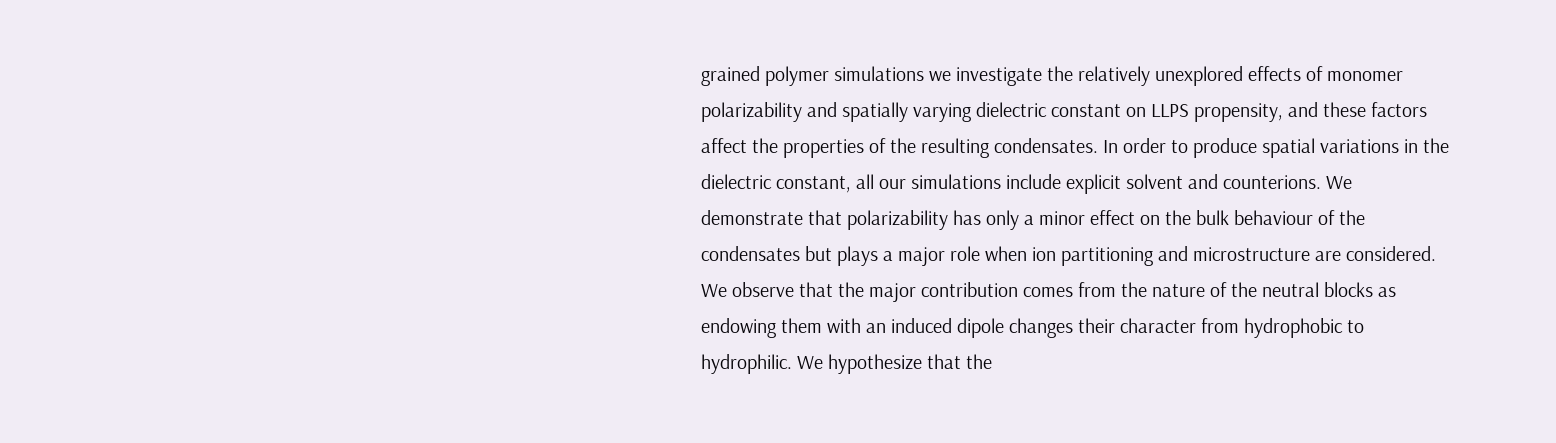grained polymer simulations we investigate the relatively unexplored effects of monomer polarizability and spatially varying dielectric constant on LLPS propensity, and these factors affect the properties of the resulting condensates. In order to produce spatial variations in the dielectric constant, all our simulations include explicit solvent and counterions. We demonstrate that polarizability has only a minor effect on the bulk behaviour of the condensates but plays a major role when ion partitioning and microstructure are considered. We observe that the major contribution comes from the nature of the neutral blocks as endowing them with an induced dipole changes their character from hydrophobic to hydrophilic. We hypothesize that the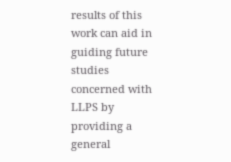results of this work can aid in guiding future studies concerned with LLPS by providing a general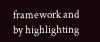framework and by highlighting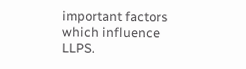important factors which influence LLPS.